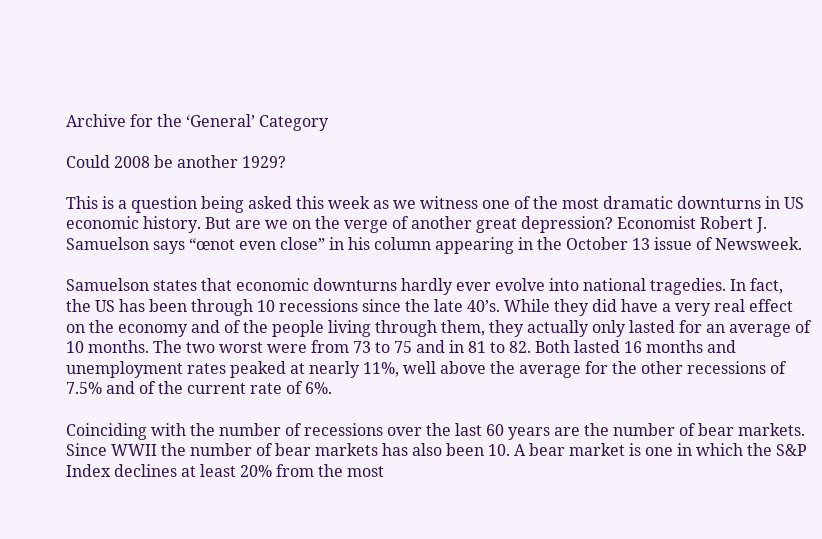Archive for the ‘General’ Category

Could 2008 be another 1929?

This is a question being asked this week as we witness one of the most dramatic downturns in US economic history. But are we on the verge of another great depression? Economist Robert J. Samuelson says “œnot even close” in his column appearing in the October 13 issue of Newsweek.

Samuelson states that economic downturns hardly ever evolve into national tragedies. In fact, the US has been through 10 recessions since the late 40’s. While they did have a very real effect on the economy and of the people living through them, they actually only lasted for an average of 10 months. The two worst were from 73 to 75 and in 81 to 82. Both lasted 16 months and unemployment rates peaked at nearly 11%, well above the average for the other recessions of 7.5% and of the current rate of 6%.

Coinciding with the number of recessions over the last 60 years are the number of bear markets. Since WWII the number of bear markets has also been 10. A bear market is one in which the S&P Index declines at least 20% from the most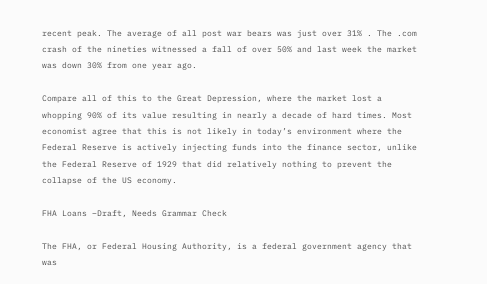recent peak. The average of all post war bears was just over 31% . The .com crash of the nineties witnessed a fall of over 50% and last week the market was down 30% from one year ago.

Compare all of this to the Great Depression, where the market lost a whopping 90% of its value resulting in nearly a decade of hard times. Most economist agree that this is not likely in today’s environment where the Federal Reserve is actively injecting funds into the finance sector, unlike the Federal Reserve of 1929 that did relatively nothing to prevent the collapse of the US economy.

FHA Loans –Draft, Needs Grammar Check

The FHA, or Federal Housing Authority, is a federal government agency that was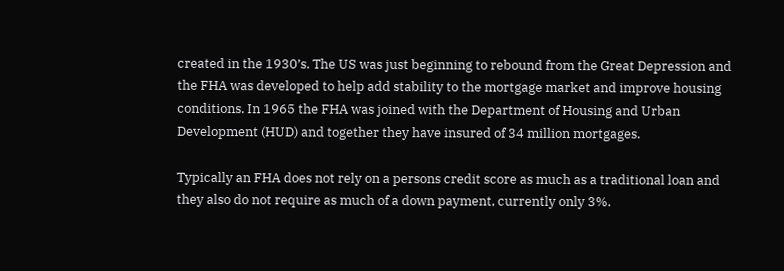created in the 1930’s. The US was just beginning to rebound from the Great Depression and the FHA was developed to help add stability to the mortgage market and improve housing conditions. In 1965 the FHA was joined with the Department of Housing and Urban Development (HUD) and together they have insured of 34 million mortgages.

Typically an FHA does not rely on a persons credit score as much as a traditional loan and they also do not require as much of a down payment, currently only 3%.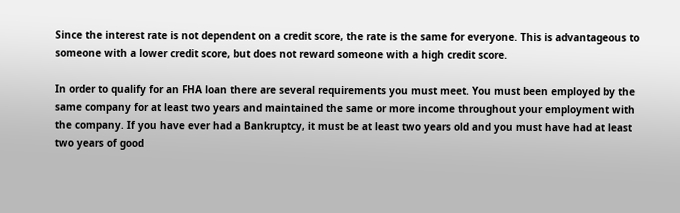Since the interest rate is not dependent on a credit score, the rate is the same for everyone. This is advantageous to someone with a lower credit score, but does not reward someone with a high credit score.

In order to qualify for an FHA loan there are several requirements you must meet. You must been employed by the same company for at least two years and maintained the same or more income throughout your employment with the company. If you have ever had a Bankruptcy, it must be at least two years old and you must have had at least two years of good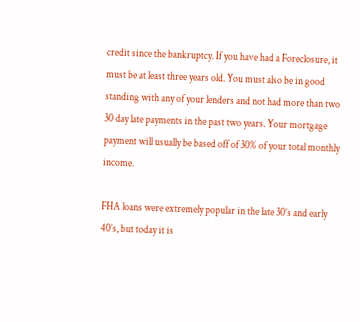credit since the bankruptcy. If you have had a Foreclosure, it must be at least three years old. You must also be in good standing with any of your lenders and not had more than two 30 day late payments in the past two years. Your mortgage payment will usually be based off of 30% of your total monthly income.

FHA loans were extremely popular in the late 30’s and early 40’s, but today it is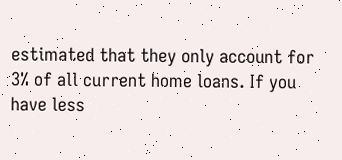estimated that they only account for 3% of all current home loans. If you have less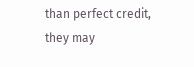than perfect credit, they may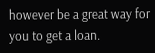however be a great way for you to get a loan.